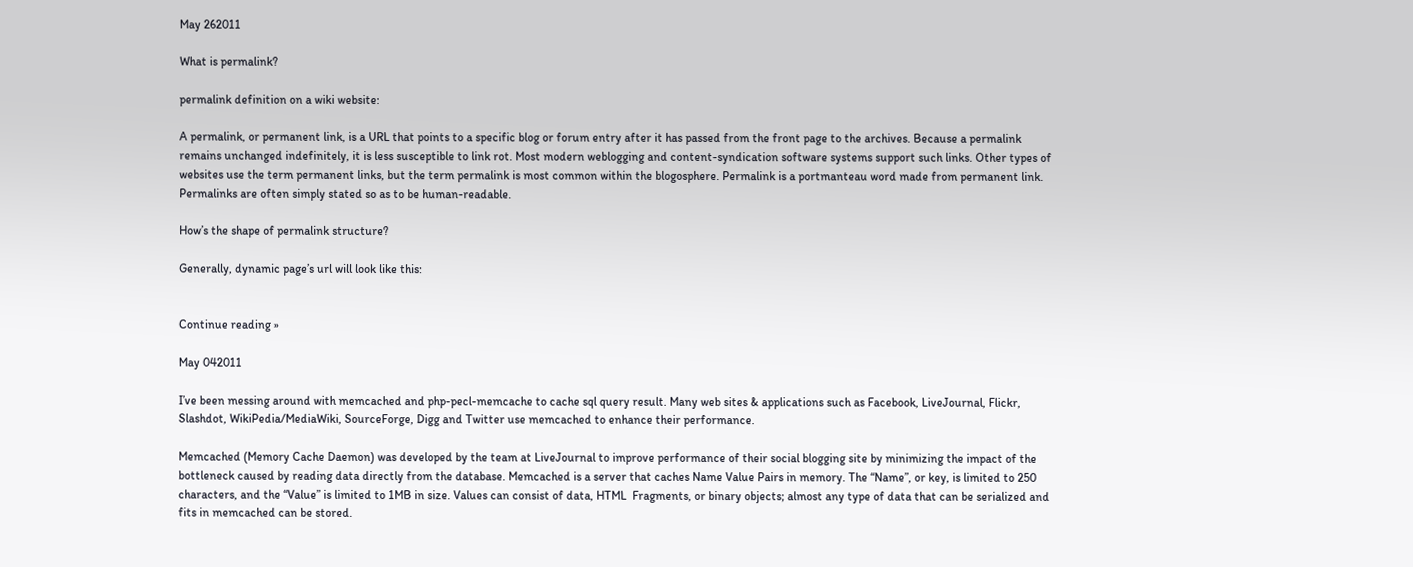May 262011

What is permalink?

permalink definition on a wiki website:

A permalink, or permanent link, is a URL that points to a specific blog or forum entry after it has passed from the front page to the archives. Because a permalink remains unchanged indefinitely, it is less susceptible to link rot. Most modern weblogging and content-syndication software systems support such links. Other types of websites use the term permanent links, but the term permalink is most common within the blogosphere. Permalink is a portmanteau word made from permanent link. Permalinks are often simply stated so as to be human-readable.

How’s the shape of permalink structure?

Generally, dynamic page’s url will look like this:


Continue reading »

May 042011

I’ve been messing around with memcached and php-pecl-memcache to cache sql query result. Many web sites & applications such as Facebook, LiveJournal, Flickr, Slashdot, WikiPedia/MediaWiki, SourceForge, Digg and Twitter use memcached to enhance their performance.

Memcached (Memory Cache Daemon) was developed by the team at LiveJournal to improve performance of their social blogging site by minimizing the impact of the bottleneck caused by reading data directly from the database. Memcached is a server that caches Name Value Pairs in memory. The “Name”, or key, is limited to 250 characters, and the “Value” is limited to 1MB in size. Values can consist of data, HTML  Fragments, or binary objects; almost any type of data that can be serialized and fits in memcached can be stored.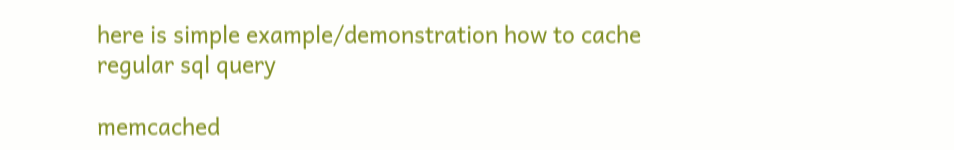here is simple example/demonstration how to cache regular sql query

memcached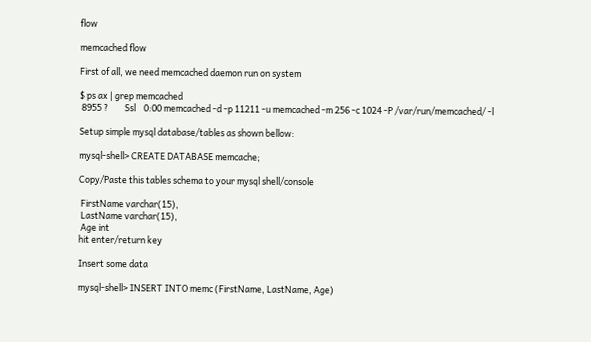flow

memcached flow

First of all, we need memcached daemon run on system

$ ps ax | grep memcached
 8955 ?        Ssl    0:00 memcached -d -p 11211 -u memcached -m 256 -c 1024 -P /var/run/memcached/ -l

Setup simple mysql database/tables as shown bellow:

mysql-shell> CREATE DATABASE memcache;

Copy/Paste this tables schema to your mysql shell/console

 FirstName varchar(15),
 LastName varchar(15),
 Age int
hit enter/return key

Insert some data

mysql-shell> INSERT INTO memc (FirstName, LastName, Age)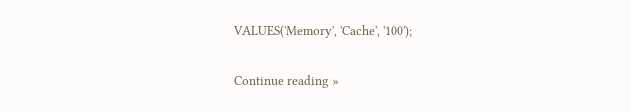VALUES('Memory', 'Cache', '100');

Continue reading »